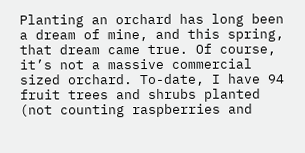Planting an orchard has long been a dream of mine, and this spring, that dream came true. Of course, it’s not a massive commercial sized orchard. To-date, I have 94 fruit trees and shrubs planted (not counting raspberries and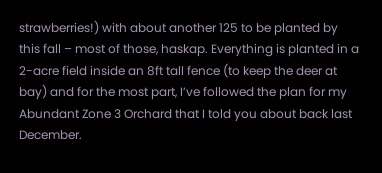strawberries!) with about another 125 to be planted by this fall – most of those, haskap. Everything is planted in a 2-acre field inside an 8ft tall fence (to keep the deer at bay) and for the most part, I’ve followed the plan for my Abundant Zone 3 Orchard that I told you about back last December.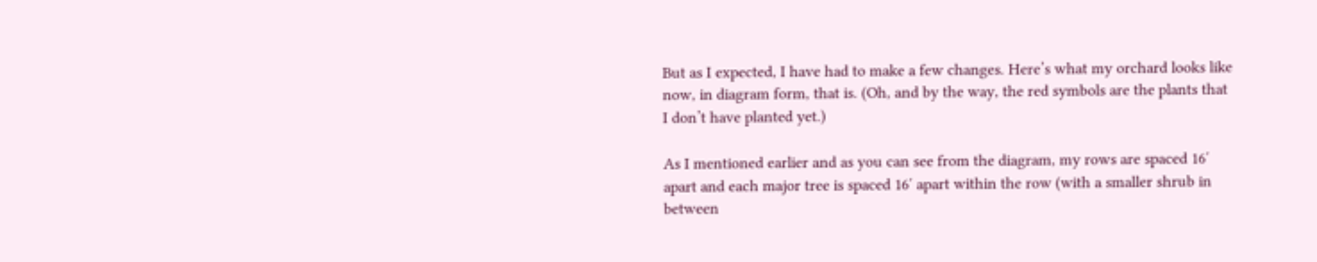But as I expected, I have had to make a few changes. Here’s what my orchard looks like now, in diagram form, that is. (Oh, and by the way, the red symbols are the plants that I don’t have planted yet.)

As I mentioned earlier and as you can see from the diagram, my rows are spaced 16′ apart and each major tree is spaced 16′ apart within the row (with a smaller shrub in between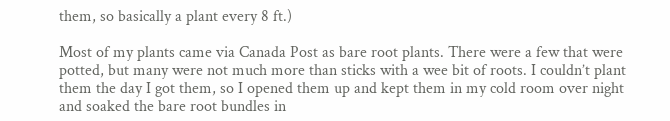them, so basically a plant every 8 ft.)

Most of my plants came via Canada Post as bare root plants. There were a few that were potted, but many were not much more than sticks with a wee bit of roots. I couldn’t plant them the day I got them, so I opened them up and kept them in my cold room over night and soaked the bare root bundles in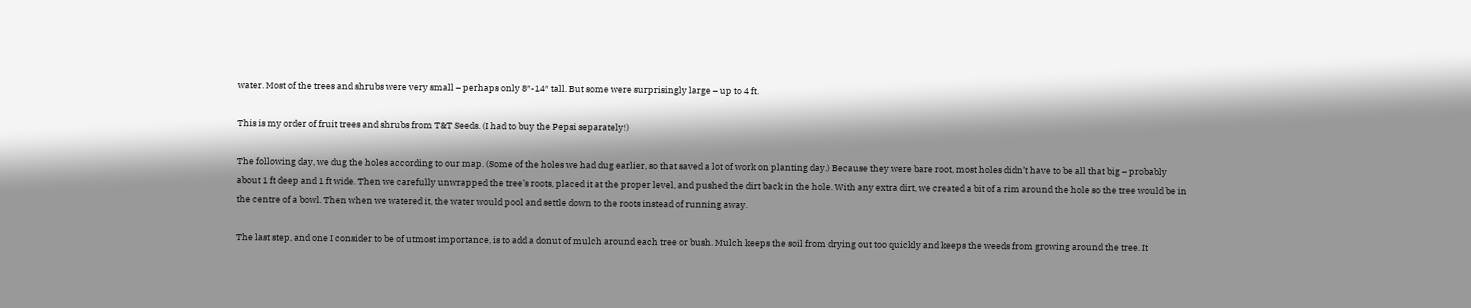water. Most of the trees and shrubs were very small – perhaps only 8″-14″ tall. But some were surprisingly large – up to 4 ft.

This is my order of fruit trees and shrubs from T&T Seeds. (I had to buy the Pepsi separately!)

The following day, we dug the holes according to our map. (Some of the holes we had dug earlier, so that saved a lot of work on planting day.) Because they were bare root, most holes didn’t have to be all that big – probably about 1 ft deep and 1 ft wide. Then we carefully unwrapped the tree’s roots, placed it at the proper level, and pushed the dirt back in the hole. With any extra dirt, we created a bit of a rim around the hole so the tree would be in the centre of a bowl. Then when we watered it, the water would pool and settle down to the roots instead of running away.

The last step, and one I consider to be of utmost importance, is to add a donut of mulch around each tree or bush. Mulch keeps the soil from drying out too quickly and keeps the weeds from growing around the tree. It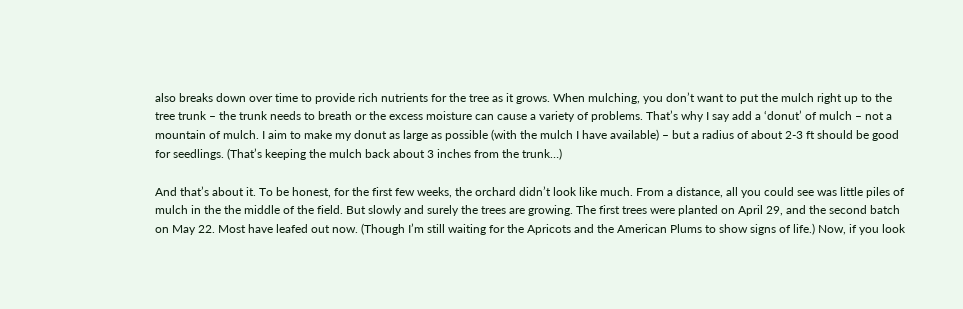also breaks down over time to provide rich nutrients for the tree as it grows. When mulching, you don’t want to put the mulch right up to the tree trunk – the trunk needs to breath or the excess moisture can cause a variety of problems. That’s why I say add a ‘donut’ of mulch – not a mountain of mulch. I aim to make my donut as large as possible (with the mulch I have available) – but a radius of about 2-3 ft should be good for seedlings. (That’s keeping the mulch back about 3 inches from the trunk…)

And that’s about it. To be honest, for the first few weeks, the orchard didn’t look like much. From a distance, all you could see was little piles of mulch in the the middle of the field. But slowly and surely the trees are growing. The first trees were planted on April 29, and the second batch on May 22. Most have leafed out now. (Though I’m still waiting for the Apricots and the American Plums to show signs of life.) Now, if you look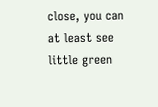close, you can at least see little green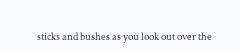sticks and bushes as you look out over the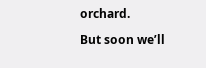orchard.

But soon we’ll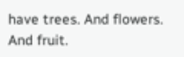have trees. And flowers. And fruit.